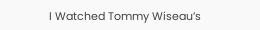I Watched Tommy Wiseau’s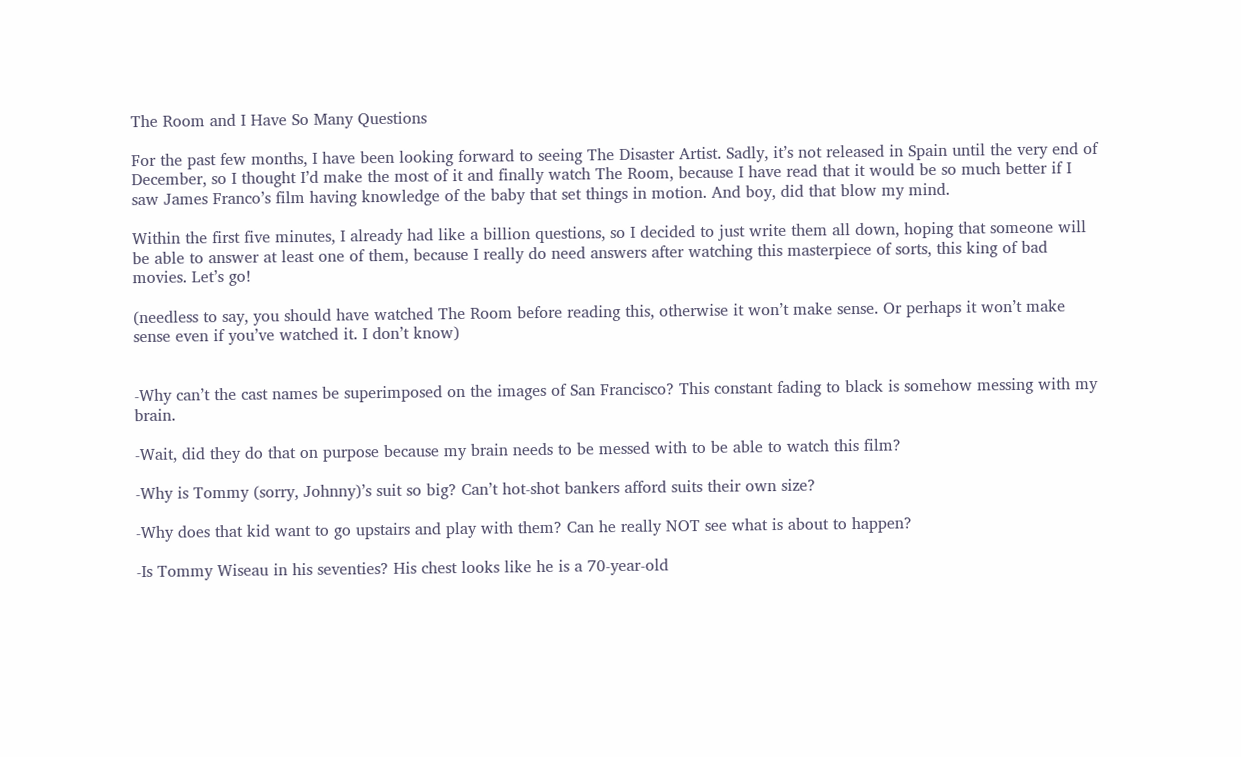The Room and I Have So Many Questions

For the past few months, I have been looking forward to seeing The Disaster Artist. Sadly, it’s not released in Spain until the very end of December, so I thought I’d make the most of it and finally watch The Room, because I have read that it would be so much better if I saw James Franco’s film having knowledge of the baby that set things in motion. And boy, did that blow my mind.

Within the first five minutes, I already had like a billion questions, so I decided to just write them all down, hoping that someone will be able to answer at least one of them, because I really do need answers after watching this masterpiece of sorts, this king of bad movies. Let’s go!

(needless to say, you should have watched The Room before reading this, otherwise it won’t make sense. Or perhaps it won’t make sense even if you’ve watched it. I don’t know)


-Why can’t the cast names be superimposed on the images of San Francisco? This constant fading to black is somehow messing with my brain.

-Wait, did they do that on purpose because my brain needs to be messed with to be able to watch this film?

-Why is Tommy (sorry, Johnny)’s suit so big? Can’t hot-shot bankers afford suits their own size?

-Why does that kid want to go upstairs and play with them? Can he really NOT see what is about to happen?

-Is Tommy Wiseau in his seventies? His chest looks like he is a 70-year-old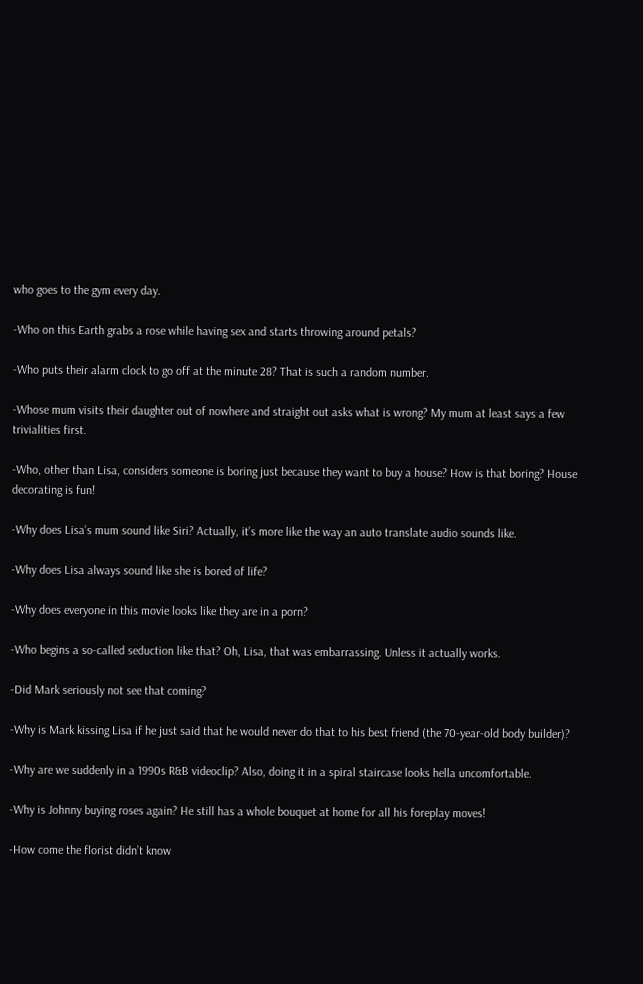who goes to the gym every day.

-Who on this Earth grabs a rose while having sex and starts throwing around petals?

-Who puts their alarm clock to go off at the minute 28? That is such a random number.

-Whose mum visits their daughter out of nowhere and straight out asks what is wrong? My mum at least says a few trivialities first.

-Who, other than Lisa, considers someone is boring just because they want to buy a house? How is that boring? House decorating is fun!

-Why does Lisa’s mum sound like Siri? Actually, it’s more like the way an auto translate audio sounds like.

-Why does Lisa always sound like she is bored of life?

-Why does everyone in this movie looks like they are in a porn?

-Who begins a so-called seduction like that? Oh, Lisa, that was embarrassing. Unless it actually works.

-Did Mark seriously not see that coming?

-Why is Mark kissing Lisa if he just said that he would never do that to his best friend (the 70-year-old body builder)?

-Why are we suddenly in a 1990s R&B videoclip? Also, doing it in a spiral staircase looks hella uncomfortable.

-Why is Johnny buying roses again? He still has a whole bouquet at home for all his foreplay moves!

-How come the florist didn’t know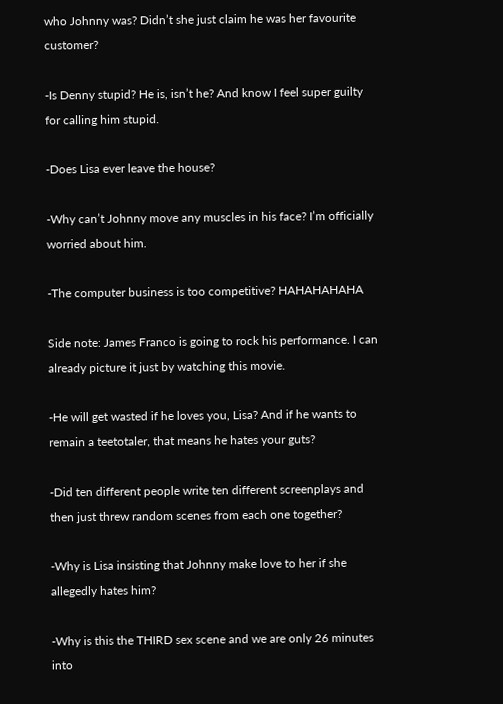who Johnny was? Didn’t she just claim he was her favourite customer?

-Is Denny stupid? He is, isn’t he? And know I feel super guilty for calling him stupid.

-Does Lisa ever leave the house?

-Why can’t Johnny move any muscles in his face? I’m officially worried about him.

-The computer business is too competitive? HAHAHAHAHA

Side note: James Franco is going to rock his performance. I can already picture it just by watching this movie.

-He will get wasted if he loves you, Lisa? And if he wants to remain a teetotaler, that means he hates your guts?

-Did ten different people write ten different screenplays and then just threw random scenes from each one together?

-Why is Lisa insisting that Johnny make love to her if she allegedly hates him?

-Why is this the THIRD sex scene and we are only 26 minutes into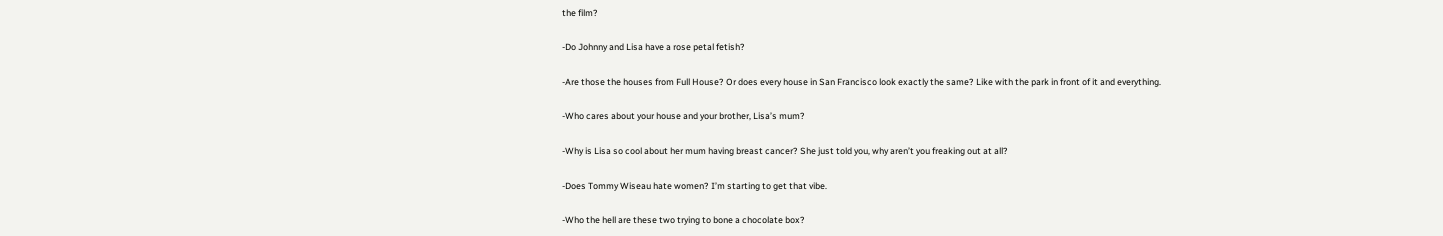the film?

-Do Johnny and Lisa have a rose petal fetish?

-Are those the houses from Full House? Or does every house in San Francisco look exactly the same? Like with the park in front of it and everything.

-Who cares about your house and your brother, Lisa’s mum?

-Why is Lisa so cool about her mum having breast cancer? She just told you, why aren’t you freaking out at all?

-Does Tommy Wiseau hate women? I’m starting to get that vibe.

-Who the hell are these two trying to bone a chocolate box?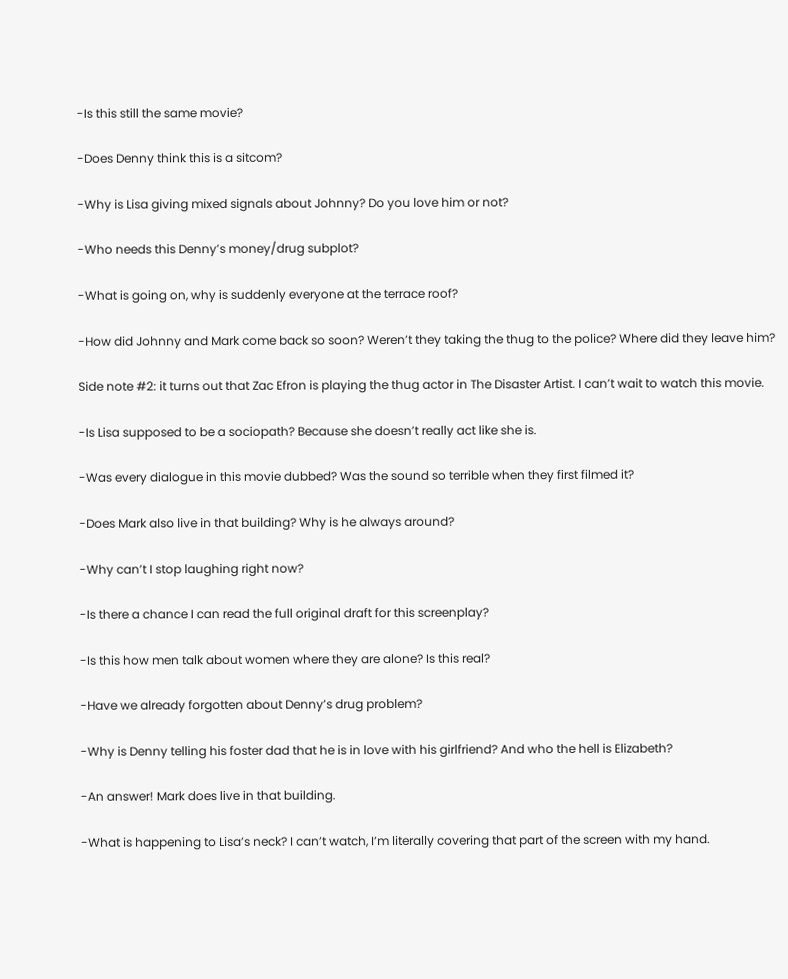-Is this still the same movie?

-Does Denny think this is a sitcom?

-Why is Lisa giving mixed signals about Johnny? Do you love him or not?

-Who needs this Denny’s money/drug subplot?

-What is going on, why is suddenly everyone at the terrace roof?

-How did Johnny and Mark come back so soon? Weren’t they taking the thug to the police? Where did they leave him?

Side note #2: it turns out that Zac Efron is playing the thug actor in The Disaster Artist. I can’t wait to watch this movie.

-Is Lisa supposed to be a sociopath? Because she doesn’t really act like she is.

-Was every dialogue in this movie dubbed? Was the sound so terrible when they first filmed it?

-Does Mark also live in that building? Why is he always around?

-Why can’t I stop laughing right now?

-Is there a chance I can read the full original draft for this screenplay?

-Is this how men talk about women where they are alone? Is this real?

-Have we already forgotten about Denny’s drug problem?

-Why is Denny telling his foster dad that he is in love with his girlfriend? And who the hell is Elizabeth?

-An answer! Mark does live in that building.

-What is happening to Lisa’s neck? I can’t watch, I’m literally covering that part of the screen with my hand.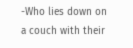-Who lies down on a couch with their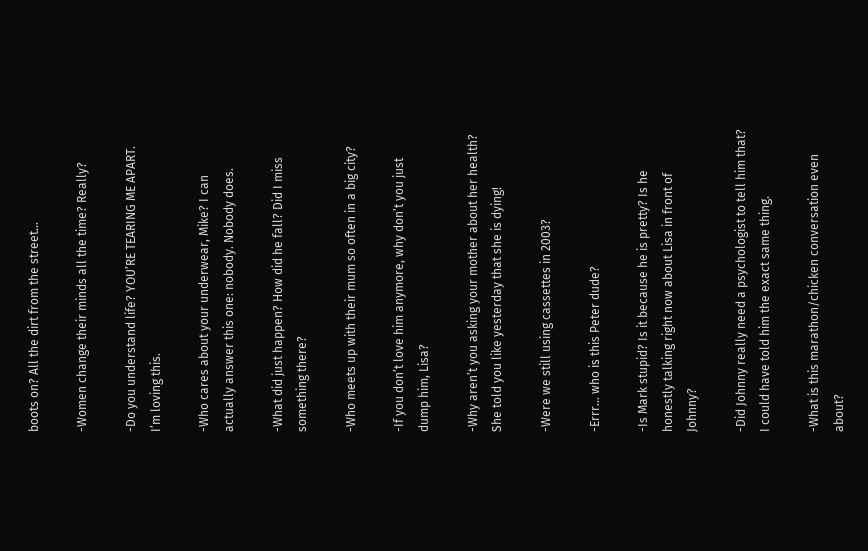boots on? All the dirt from the street…

-Women change their minds all the time? Really?

-Do you understand life? YOU’RE TEARING ME APART. I’m loving this.

-Who cares about your underwear, Mike? I can actually answer this one: nobody. Nobody does.

-What did just happen? How did he fall? Did I miss something there?

-Who meets up with their mum so often in a big city?

-If you don’t love him anymore, why don’t you just dump him, Lisa?

-Why aren’t you asking your mother about her health? She told you like yesterday that she is dying!

-Were we still using cassettes in 2003?

-Errr… who is this Peter dude?

-Is Mark stupid? Is it because he is pretty? Is he honestly talking right now about Lisa in front of Johnny?

-Did Johnny really need a psychologist to tell him that? I could have told him the exact same thing.

-What is this marathon/chicken conversation even about?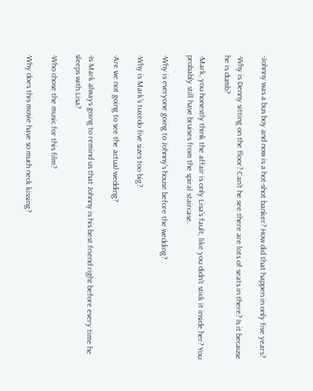-Johnny was a bus boy and now is a hot-shot banker? How did that happen in only five years?

-Why is Denny sitting on the floor? Can’t he see there are lots of seats in there? Is it because he is dumb?

-Mark, you honestly think the affair is only Lisa’s fault, like you didn’t stick it inside her? You probably still have bruises from the spiral staircase.

-Why is everyone going to Johnny’s house before the wedding?

-Why is Mark’s tuxedo five sizes too big?

-Are we not going to see the actual wedding?

-Is Mark always going to remind us that Johnny is his best friend right before every time he sleeps with Lisa?

-Who chose the music for this film?

-Why does this movie have so much neck kissing?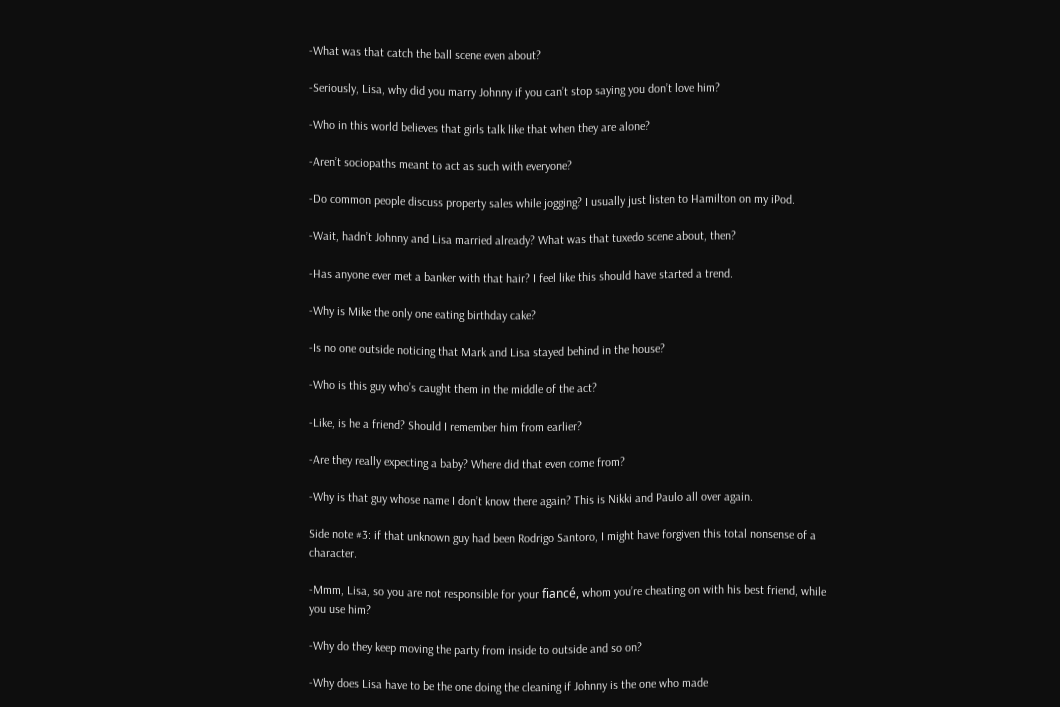-What was that catch the ball scene even about?

-Seriously, Lisa, why did you marry Johnny if you can’t stop saying you don’t love him?

-Who in this world believes that girls talk like that when they are alone?

-Aren’t sociopaths meant to act as such with everyone?

-Do common people discuss property sales while jogging? I usually just listen to Hamilton on my iPod.

-Wait, hadn’t Johnny and Lisa married already? What was that tuxedo scene about, then?

-Has anyone ever met a banker with that hair? I feel like this should have started a trend.

-Why is Mike the only one eating birthday cake?

-Is no one outside noticing that Mark and Lisa stayed behind in the house?

-Who is this guy who’s caught them in the middle of the act?

-Like, is he a friend? Should I remember him from earlier?

-Are they really expecting a baby? Where did that even come from?

-Why is that guy whose name I don’t know there again? This is Nikki and Paulo all over again.

Side note #3: if that unknown guy had been Rodrigo Santoro, I might have forgiven this total nonsense of a character.

-Mmm, Lisa, so you are not responsible for your fiancé, whom you’re cheating on with his best friend, while you use him?

-Why do they keep moving the party from inside to outside and so on?

-Why does Lisa have to be the one doing the cleaning if Johnny is the one who made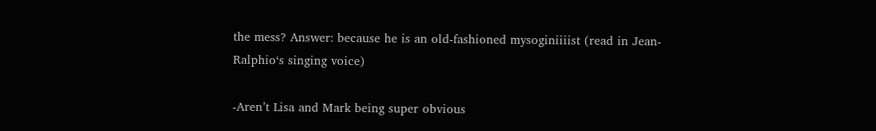the mess? Answer: because he is an old-fashioned mysoginiiiist (read in Jean-Ralphio‘s singing voice)

-Aren’t Lisa and Mark being super obvious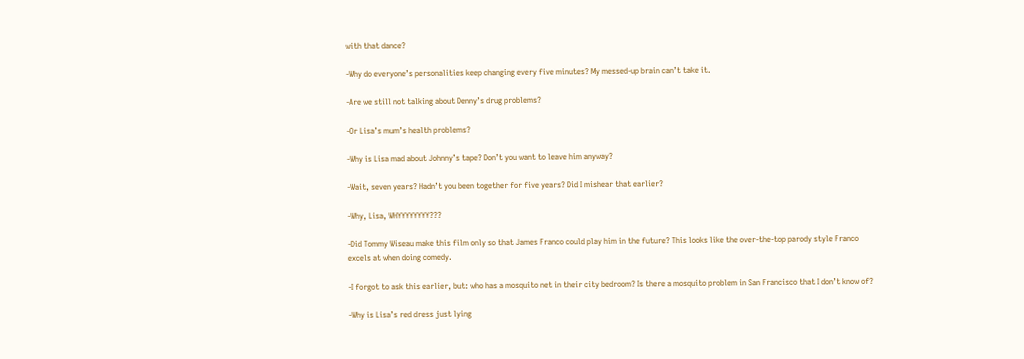with that dance?

-Why do everyone’s personalities keep changing every five minutes? My messed-up brain can’t take it.

-Are we still not talking about Denny’s drug problems?

-Or Lisa’s mum’s health problems?

-Why is Lisa mad about Johnny’s tape? Don’t you want to leave him anyway?

-Wait, seven years? Hadn’t you been together for five years? Did I mishear that earlier?

-Why, Lisa, WHYYYYYYYY???

-Did Tommy Wiseau make this film only so that James Franco could play him in the future? This looks like the over-the-top parody style Franco excels at when doing comedy.

-I forgot to ask this earlier, but: who has a mosquito net in their city bedroom? Is there a mosquito problem in San Francisco that I don’t know of?

-Why is Lisa’s red dress just lying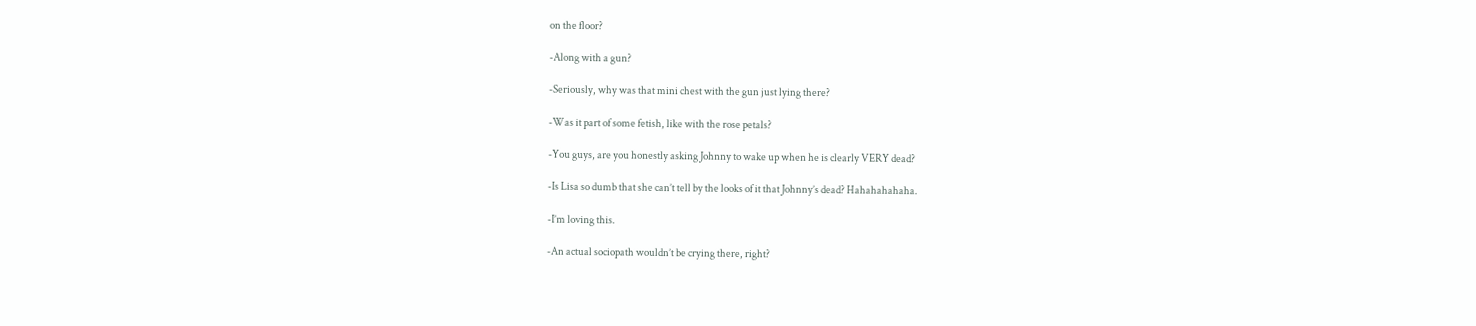on the floor?

-Along with a gun?

-Seriously, why was that mini chest with the gun just lying there?

-Was it part of some fetish, like with the rose petals?

-You guys, are you honestly asking Johnny to wake up when he is clearly VERY dead?

-Is Lisa so dumb that she can’t tell by the looks of it that Johnny’s dead? Hahahahahaha.

-I’m loving this.

-An actual sociopath wouldn’t be crying there, right?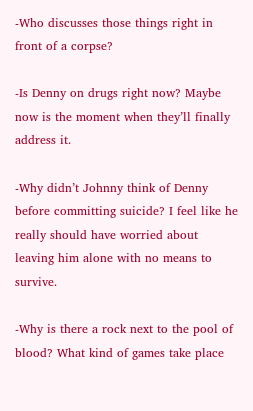-Who discusses those things right in front of a corpse?

-Is Denny on drugs right now? Maybe now is the moment when they’ll finally address it.

-Why didn’t Johnny think of Denny before committing suicide? I feel like he really should have worried about leaving him alone with no means to survive.

-Why is there a rock next to the pool of blood? What kind of games take place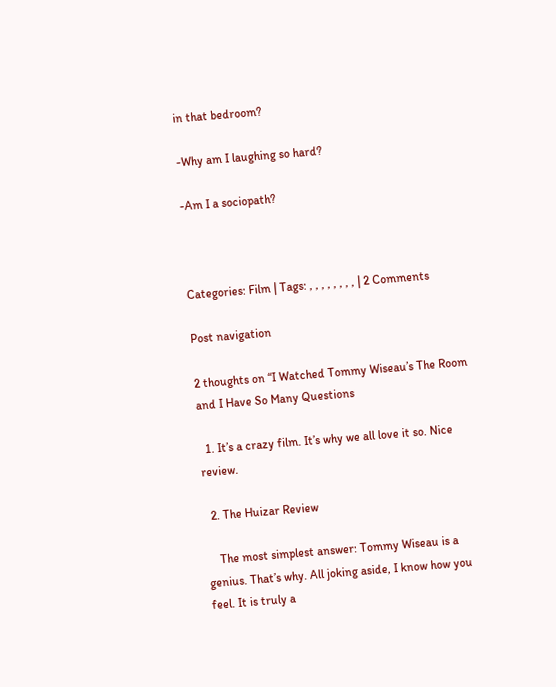in that bedroom?

-Why am I laughing so hard?

-Am I a sociopath?



Categories: Film | Tags: , , , , , , , , | 2 Comments

Post navigation

2 thoughts on “I Watched Tommy Wiseau’s The Room and I Have So Many Questions

  1. It’s a crazy film. It’s why we all love it so. Nice review.

  2. The Huizar Review

    The most simplest answer: Tommy Wiseau is a genius. That’s why. All joking aside, I know how you feel. It is truly a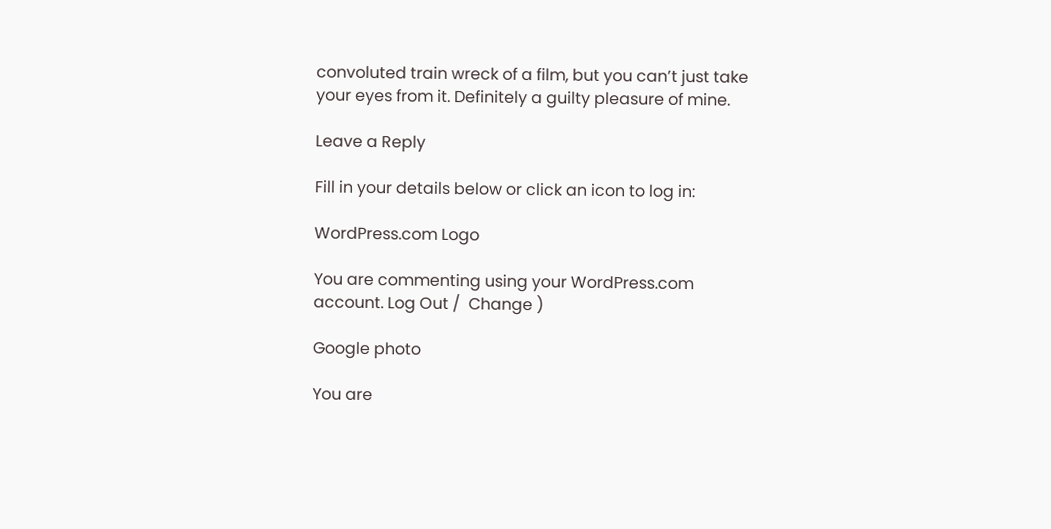convoluted train wreck of a film, but you can’t just take your eyes from it. Definitely a guilty pleasure of mine.

Leave a Reply

Fill in your details below or click an icon to log in:

WordPress.com Logo

You are commenting using your WordPress.com account. Log Out /  Change )

Google photo

You are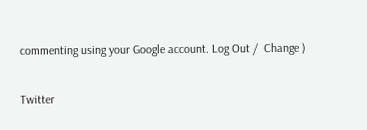commenting using your Google account. Log Out /  Change )

Twitter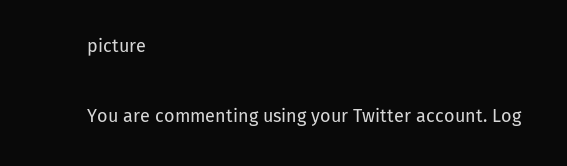picture

You are commenting using your Twitter account. Log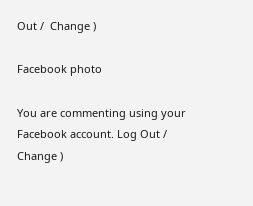Out /  Change )

Facebook photo

You are commenting using your Facebook account. Log Out /  Change )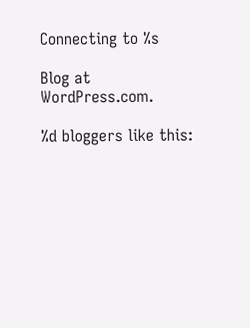Connecting to %s

Blog at WordPress.com.

%d bloggers like this: